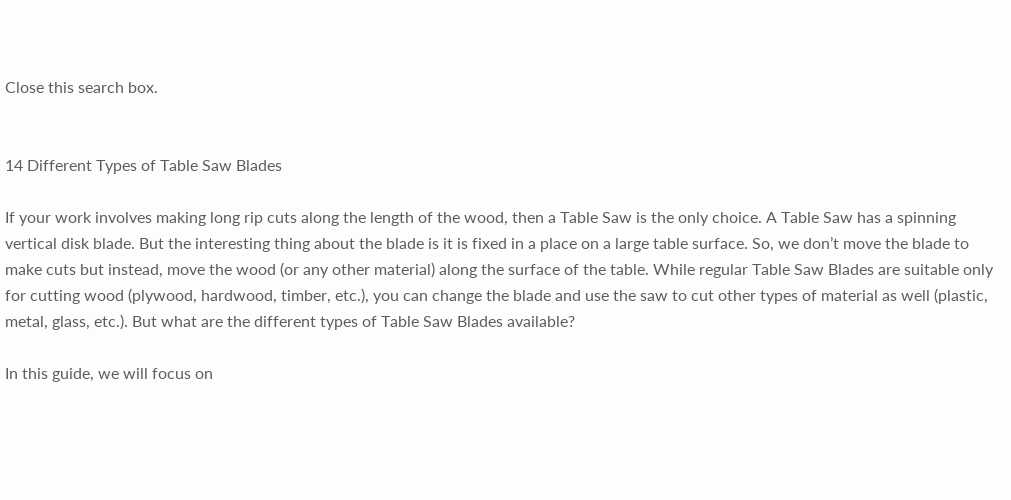Close this search box.


14 Different Types of Table Saw Blades

If your work involves making long rip cuts along the length of the wood, then a Table Saw is the only choice. A Table Saw has a spinning vertical disk blade. But the interesting thing about the blade is it is fixed in a place on a large table surface. So, we don’t move the blade to make cuts but instead, move the wood (or any other material) along the surface of the table. While regular Table Saw Blades are suitable only for cutting wood (plywood, hardwood, timber, etc.), you can change the blade and use the saw to cut other types of material as well (plastic, metal, glass, etc.). But what are the different types of Table Saw Blades available?

In this guide, we will focus on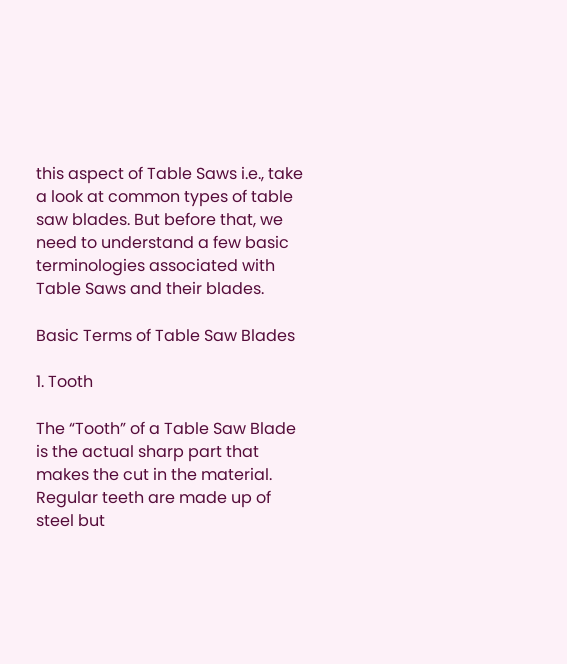this aspect of Table Saws i.e., take a look at common types of table saw blades. But before that, we need to understand a few basic terminologies associated with Table Saws and their blades.

Basic Terms of Table Saw Blades

1. Tooth

The “Tooth” of a Table Saw Blade is the actual sharp part that makes the cut in the material. Regular teeth are made up of steel but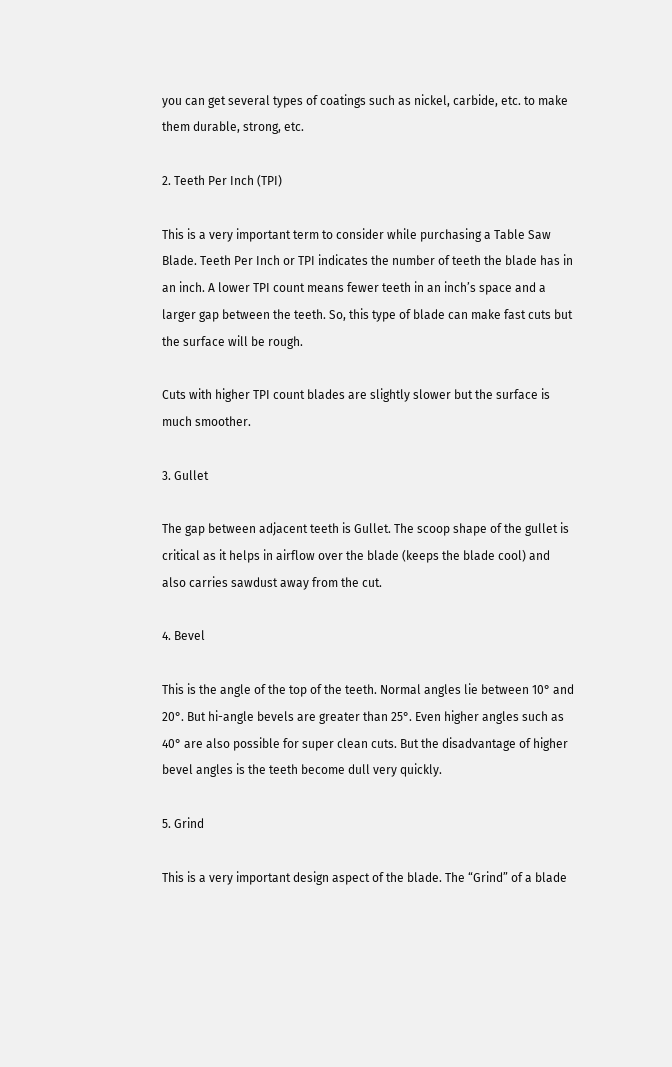you can get several types of coatings such as nickel, carbide, etc. to make them durable, strong, etc.

2. Teeth Per Inch (TPI)

This is a very important term to consider while purchasing a Table Saw Blade. Teeth Per Inch or TPI indicates the number of teeth the blade has in an inch. A lower TPI count means fewer teeth in an inch’s space and a larger gap between the teeth. So, this type of blade can make fast cuts but the surface will be rough.

Cuts with higher TPI count blades are slightly slower but the surface is much smoother.

3. Gullet

The gap between adjacent teeth is Gullet. The scoop shape of the gullet is critical as it helps in airflow over the blade (keeps the blade cool) and also carries sawdust away from the cut.

4. Bevel

This is the angle of the top of the teeth. Normal angles lie between 10° and 20°. But hi-angle bevels are greater than 25°. Even higher angles such as 40° are also possible for super clean cuts. But the disadvantage of higher bevel angles is the teeth become dull very quickly.

5. Grind

This is a very important design aspect of the blade. The “Grind” of a blade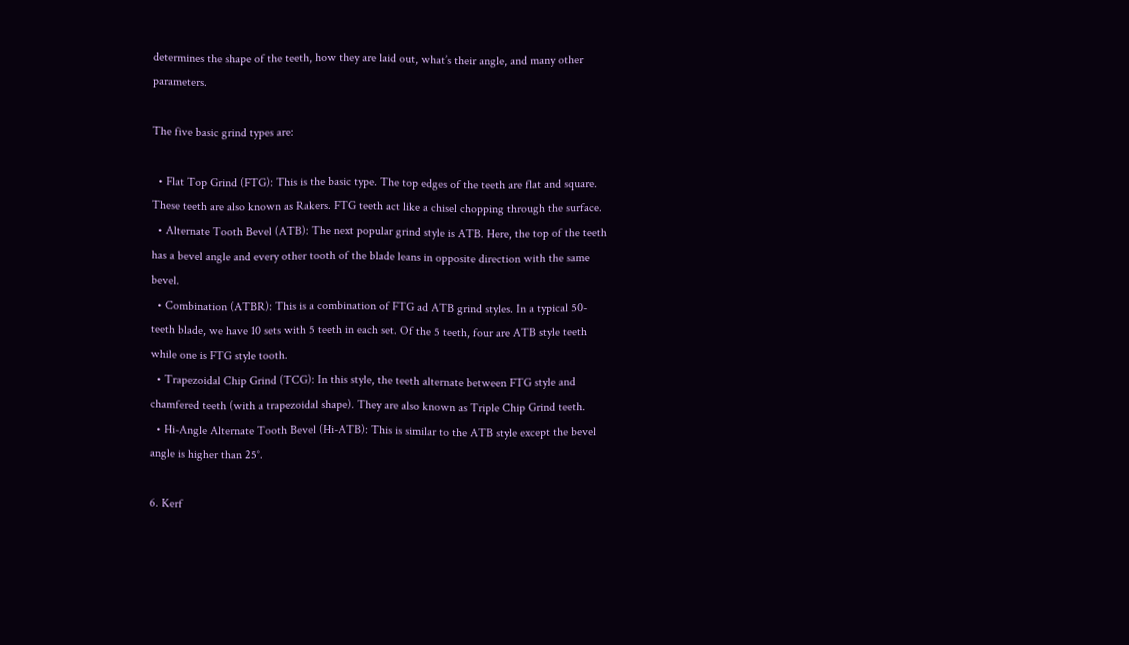determines the shape of the teeth, how they are laid out, what’s their angle, and many other parameters.

The five basic grind types are:

  • Flat Top Grind (FTG): This is the basic type. The top edges of the teeth are flat and square. These teeth are also known as Rakers. FTG teeth act like a chisel chopping through the surface.
  • Alternate Tooth Bevel (ATB): The next popular grind style is ATB. Here, the top of the teeth has a bevel angle and every other tooth of the blade leans in opposite direction with the same bevel.
  • Combination (ATBR): This is a combination of FTG ad ATB grind styles. In a typical 50-teeth blade, we have 10 sets with 5 teeth in each set. Of the 5 teeth, four are ATB style teeth while one is FTG style tooth.
  • Trapezoidal Chip Grind (TCG): In this style, the teeth alternate between FTG style and chamfered teeth (with a trapezoidal shape). They are also known as Triple Chip Grind teeth.
  • Hi-Angle Alternate Tooth Bevel (Hi-ATB): This is similar to the ATB style except the bevel angle is higher than 25°.

6. Kerf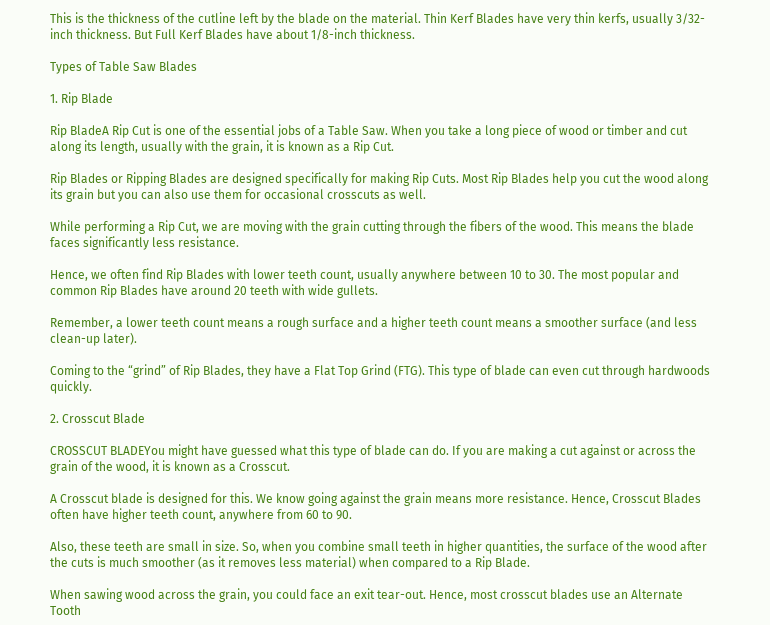This is the thickness of the cutline left by the blade on the material. Thin Kerf Blades have very thin kerfs, usually 3/32-inch thickness. But Full Kerf Blades have about 1/8-inch thickness.

Types of Table Saw Blades

1. Rip Blade

Rip BladeA Rip Cut is one of the essential jobs of a Table Saw. When you take a long piece of wood or timber and cut along its length, usually with the grain, it is known as a Rip Cut.

Rip Blades or Ripping Blades are designed specifically for making Rip Cuts. Most Rip Blades help you cut the wood along its grain but you can also use them for occasional crosscuts as well.

While performing a Rip Cut, we are moving with the grain cutting through the fibers of the wood. This means the blade faces significantly less resistance.

Hence, we often find Rip Blades with lower teeth count, usually anywhere between 10 to 30. The most popular and common Rip Blades have around 20 teeth with wide gullets.

Remember, a lower teeth count means a rough surface and a higher teeth count means a smoother surface (and less clean-up later).

Coming to the “grind” of Rip Blades, they have a Flat Top Grind (FTG). This type of blade can even cut through hardwoods quickly.

2. Crosscut Blade

CROSSCUT BLADEYou might have guessed what this type of blade can do. If you are making a cut against or across the grain of the wood, it is known as a Crosscut.

A Crosscut blade is designed for this. We know going against the grain means more resistance. Hence, Crosscut Blades often have higher teeth count, anywhere from 60 to 90.

Also, these teeth are small in size. So, when you combine small teeth in higher quantities, the surface of the wood after the cuts is much smoother (as it removes less material) when compared to a Rip Blade.

When sawing wood across the grain, you could face an exit tear-out. Hence, most crosscut blades use an Alternate Tooth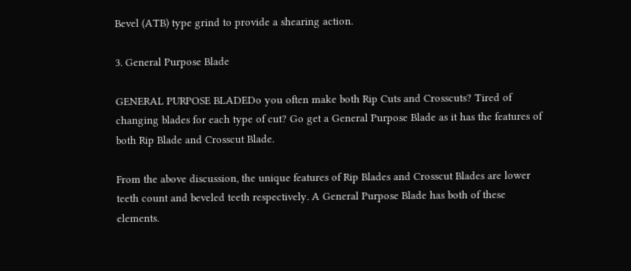Bevel (ATB) type grind to provide a shearing action.

3. General Purpose Blade

GENERAL PURPOSE BLADEDo you often make both Rip Cuts and Crosscuts? Tired of changing blades for each type of cut? Go get a General Purpose Blade as it has the features of both Rip Blade and Crosscut Blade.

From the above discussion, the unique features of Rip Blades and Crosscut Blades are lower teeth count and beveled teeth respectively. A General Purpose Blade has both of these elements.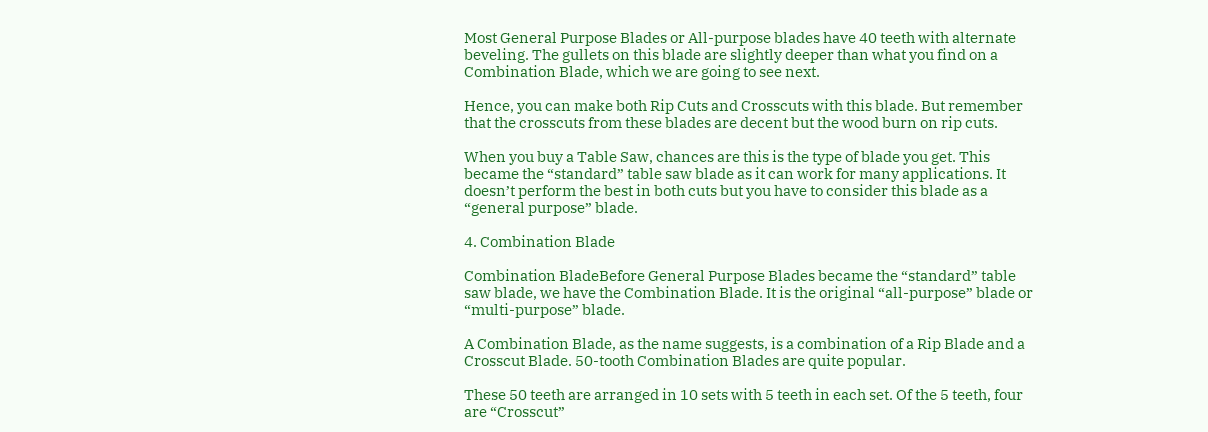Most General Purpose Blades or All-purpose blades have 40 teeth with alternate beveling. The gullets on this blade are slightly deeper than what you find on a Combination Blade, which we are going to see next.

Hence, you can make both Rip Cuts and Crosscuts with this blade. But remember that the crosscuts from these blades are decent but the wood burn on rip cuts.

When you buy a Table Saw, chances are this is the type of blade you get. This became the “standard” table saw blade as it can work for many applications. It doesn’t perform the best in both cuts but you have to consider this blade as a “general purpose” blade.

4. Combination Blade

Combination BladeBefore General Purpose Blades became the “standard” table saw blade, we have the Combination Blade. It is the original “all-purpose” blade or “multi-purpose” blade.

A Combination Blade, as the name suggests, is a combination of a Rip Blade and a Crosscut Blade. 50-tooth Combination Blades are quite popular.

These 50 teeth are arranged in 10 sets with 5 teeth in each set. Of the 5 teeth, four are “Crosscut”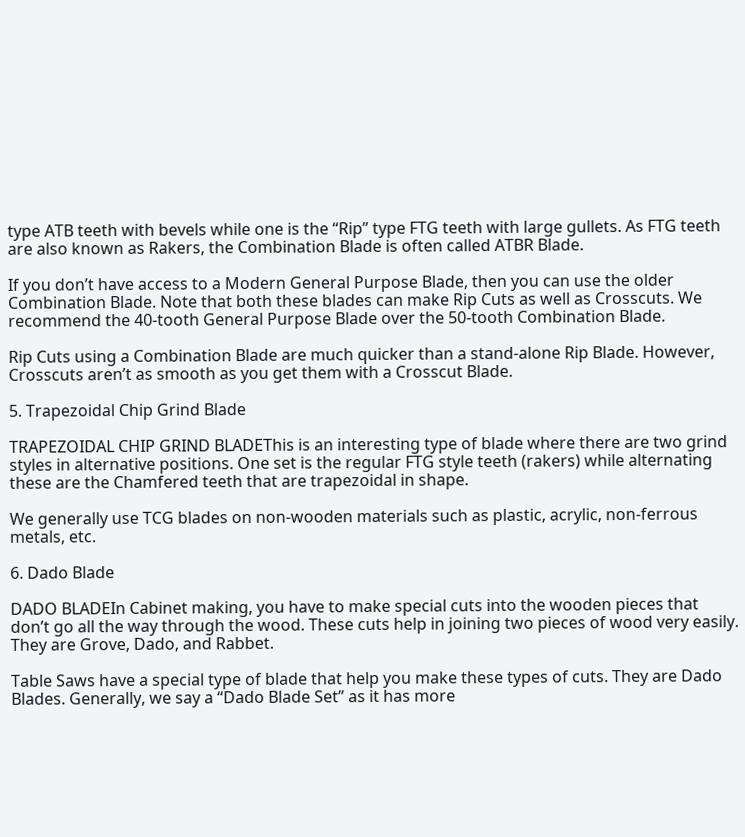type ATB teeth with bevels while one is the “Rip” type FTG teeth with large gullets. As FTG teeth are also known as Rakers, the Combination Blade is often called ATBR Blade.

If you don’t have access to a Modern General Purpose Blade, then you can use the older Combination Blade. Note that both these blades can make Rip Cuts as well as Crosscuts. We recommend the 40-tooth General Purpose Blade over the 50-tooth Combination Blade.

Rip Cuts using a Combination Blade are much quicker than a stand-alone Rip Blade. However, Crosscuts aren’t as smooth as you get them with a Crosscut Blade.

5. Trapezoidal Chip Grind Blade

TRAPEZOIDAL CHIP GRIND BLADEThis is an interesting type of blade where there are two grind styles in alternative positions. One set is the regular FTG style teeth (rakers) while alternating these are the Chamfered teeth that are trapezoidal in shape.

We generally use TCG blades on non-wooden materials such as plastic, acrylic, non-ferrous metals, etc.

6. Dado Blade

DADO BLADEIn Cabinet making, you have to make special cuts into the wooden pieces that don’t go all the way through the wood. These cuts help in joining two pieces of wood very easily. They are Grove, Dado, and Rabbet.

Table Saws have a special type of blade that help you make these types of cuts. They are Dado Blades. Generally, we say a “Dado Blade Set” as it has more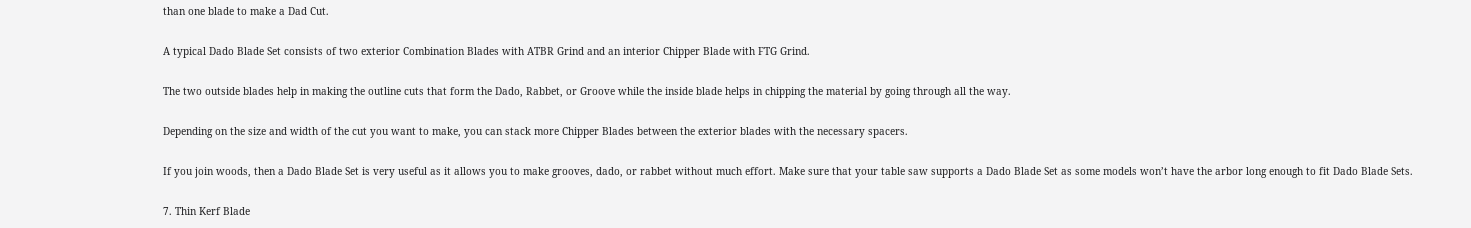than one blade to make a Dad Cut.

A typical Dado Blade Set consists of two exterior Combination Blades with ATBR Grind and an interior Chipper Blade with FTG Grind.

The two outside blades help in making the outline cuts that form the Dado, Rabbet, or Groove while the inside blade helps in chipping the material by going through all the way.

Depending on the size and width of the cut you want to make, you can stack more Chipper Blades between the exterior blades with the necessary spacers.

If you join woods, then a Dado Blade Set is very useful as it allows you to make grooves, dado, or rabbet without much effort. Make sure that your table saw supports a Dado Blade Set as some models won’t have the arbor long enough to fit Dado Blade Sets.

7. Thin Kerf Blade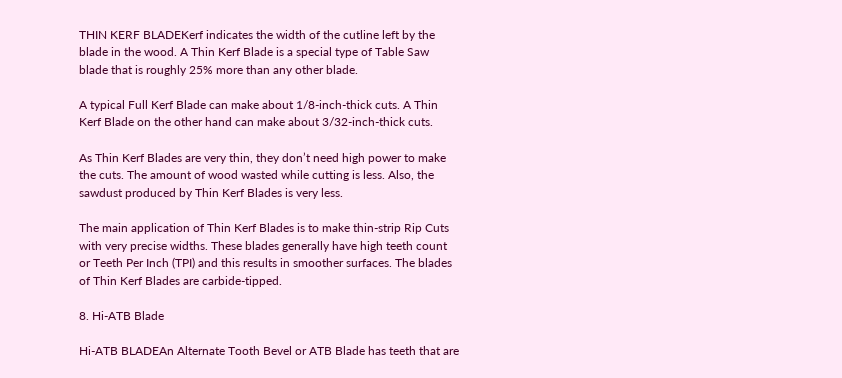THIN KERF BLADEKerf indicates the width of the cutline left by the blade in the wood. A Thin Kerf Blade is a special type of Table Saw blade that is roughly 25% more than any other blade.

A typical Full Kerf Blade can make about 1/8-inch-thick cuts. A Thin Kerf Blade on the other hand can make about 3/32-inch-thick cuts.

As Thin Kerf Blades are very thin, they don’t need high power to make the cuts. The amount of wood wasted while cutting is less. Also, the sawdust produced by Thin Kerf Blades is very less.

The main application of Thin Kerf Blades is to make thin-strip Rip Cuts with very precise widths. These blades generally have high teeth count or Teeth Per Inch (TPI) and this results in smoother surfaces. The blades of Thin Kerf Blades are carbide-tipped.

8. Hi-ATB Blade

Hi-ATB BLADEAn Alternate Tooth Bevel or ATB Blade has teeth that are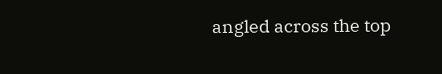angled across the top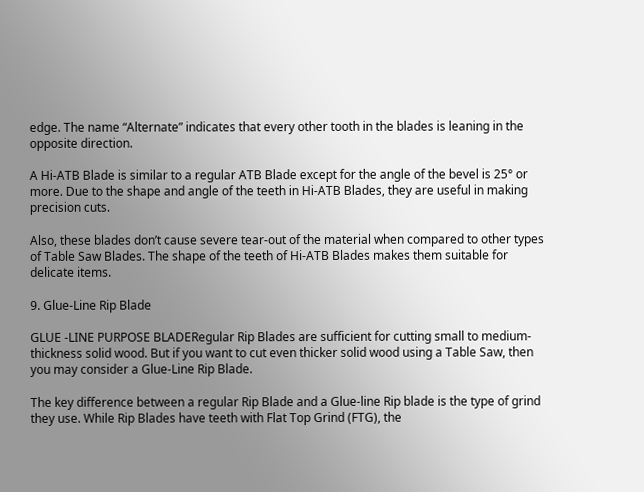edge. The name “Alternate” indicates that every other tooth in the blades is leaning in the opposite direction.

A Hi-ATB Blade is similar to a regular ATB Blade except for the angle of the bevel is 25° or more. Due to the shape and angle of the teeth in Hi-ATB Blades, they are useful in making precision cuts.

Also, these blades don’t cause severe tear-out of the material when compared to other types of Table Saw Blades. The shape of the teeth of Hi-ATB Blades makes them suitable for delicate items.

9. Glue-Line Rip Blade

GLUE -LINE PURPOSE BLADERegular Rip Blades are sufficient for cutting small to medium-thickness solid wood. But if you want to cut even thicker solid wood using a Table Saw, then you may consider a Glue-Line Rip Blade.

The key difference between a regular Rip Blade and a Glue-line Rip blade is the type of grind they use. While Rip Blades have teeth with Flat Top Grind (FTG), the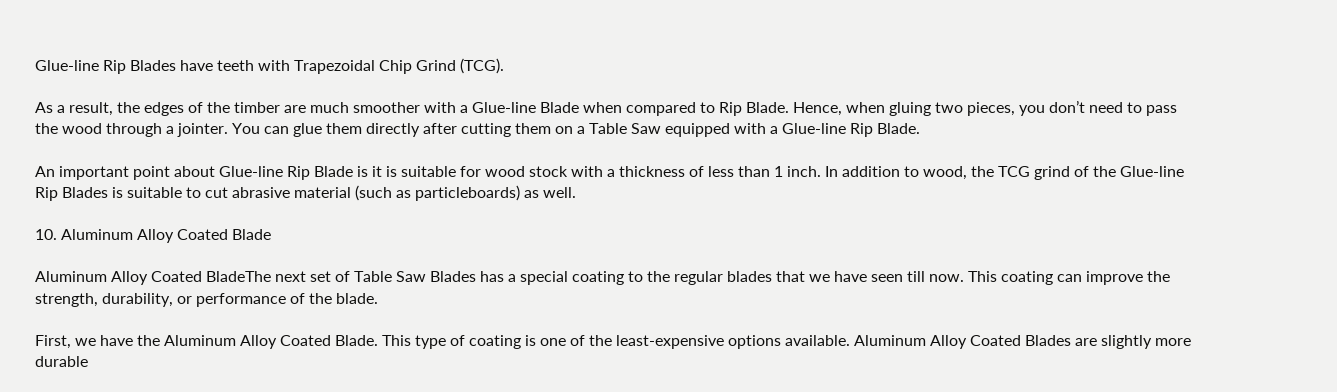Glue-line Rip Blades have teeth with Trapezoidal Chip Grind (TCG).

As a result, the edges of the timber are much smoother with a Glue-line Blade when compared to Rip Blade. Hence, when gluing two pieces, you don’t need to pass the wood through a jointer. You can glue them directly after cutting them on a Table Saw equipped with a Glue-line Rip Blade.

An important point about Glue-line Rip Blade is it is suitable for wood stock with a thickness of less than 1 inch. In addition to wood, the TCG grind of the Glue-line Rip Blades is suitable to cut abrasive material (such as particleboards) as well.

10. Aluminum Alloy Coated Blade

Aluminum Alloy Coated BladeThe next set of Table Saw Blades has a special coating to the regular blades that we have seen till now. This coating can improve the strength, durability, or performance of the blade.

First, we have the Aluminum Alloy Coated Blade. This type of coating is one of the least-expensive options available. Aluminum Alloy Coated Blades are slightly more durable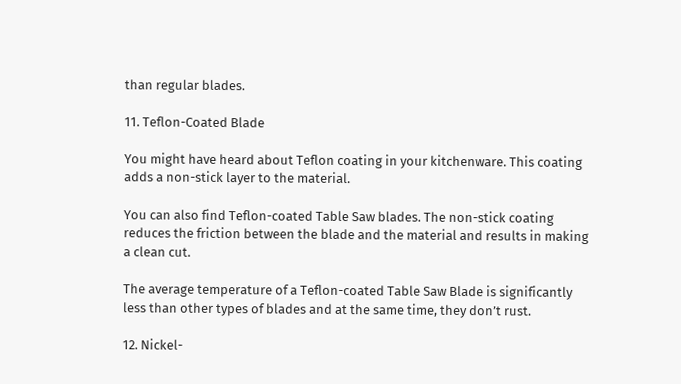than regular blades.

11. Teflon-Coated Blade

You might have heard about Teflon coating in your kitchenware. This coating adds a non-stick layer to the material.

You can also find Teflon-coated Table Saw blades. The non-stick coating reduces the friction between the blade and the material and results in making a clean cut.

The average temperature of a Teflon-coated Table Saw Blade is significantly less than other types of blades and at the same time, they don’t rust.

12. Nickel-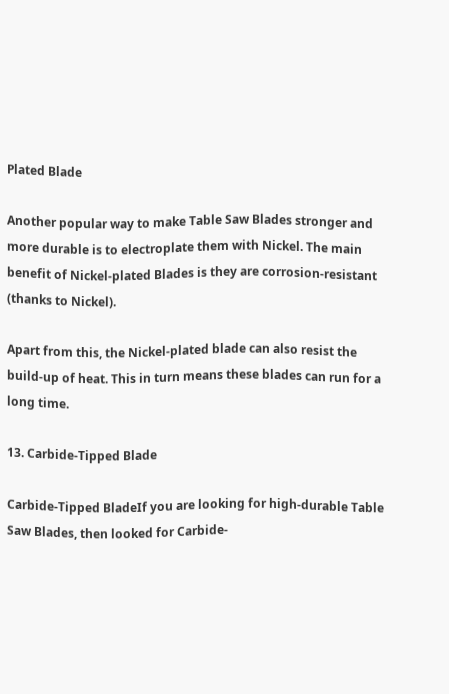Plated Blade

Another popular way to make Table Saw Blades stronger and more durable is to electroplate them with Nickel. The main benefit of Nickel-plated Blades is they are corrosion-resistant (thanks to Nickel).

Apart from this, the Nickel-plated blade can also resist the build-up of heat. This in turn means these blades can run for a long time.

13. Carbide-Tipped Blade

Carbide-Tipped BladeIf you are looking for high-durable Table Saw Blades, then looked for Carbide-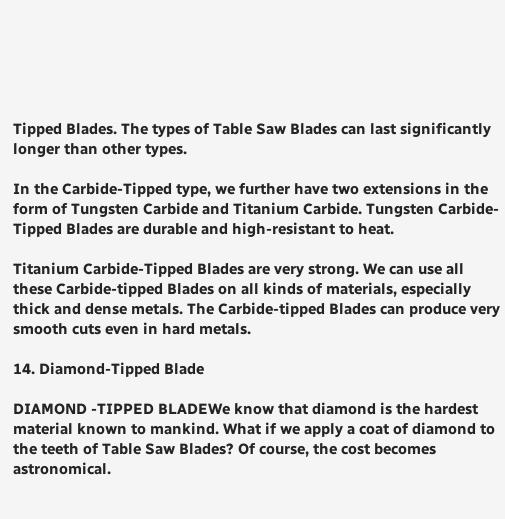Tipped Blades. The types of Table Saw Blades can last significantly longer than other types.

In the Carbide-Tipped type, we further have two extensions in the form of Tungsten Carbide and Titanium Carbide. Tungsten Carbide-Tipped Blades are durable and high-resistant to heat.

Titanium Carbide-Tipped Blades are very strong. We can use all these Carbide-tipped Blades on all kinds of materials, especially thick and dense metals. The Carbide-tipped Blades can produce very smooth cuts even in hard metals.

14. Diamond-Tipped Blade

DIAMOND -TIPPED BLADEWe know that diamond is the hardest material known to mankind. What if we apply a coat of diamond to the teeth of Table Saw Blades? Of course, the cost becomes astronomical.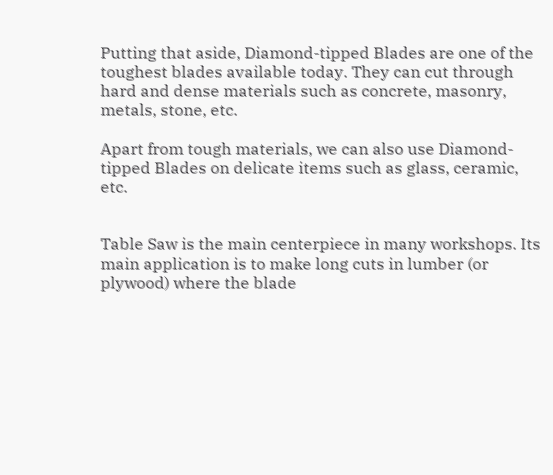Putting that aside, Diamond-tipped Blades are one of the toughest blades available today. They can cut through hard and dense materials such as concrete, masonry, metals, stone, etc.

Apart from tough materials, we can also use Diamond-tipped Blades on delicate items such as glass, ceramic, etc.


Table Saw is the main centerpiece in many workshops. Its main application is to make long cuts in lumber (or plywood) where the blade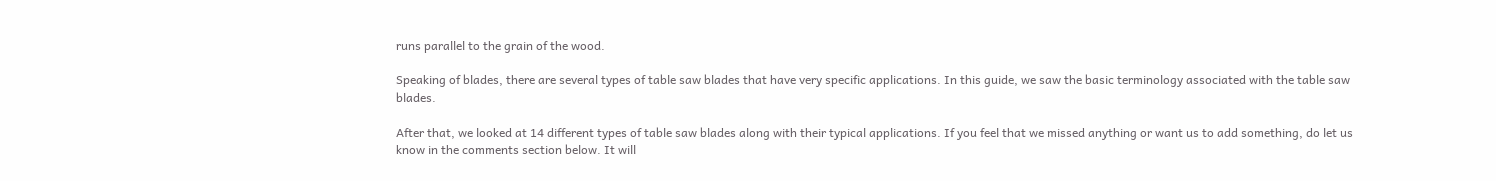runs parallel to the grain of the wood.

Speaking of blades, there are several types of table saw blades that have very specific applications. In this guide, we saw the basic terminology associated with the table saw blades.

After that, we looked at 14 different types of table saw blades along with their typical applications. If you feel that we missed anything or want us to add something, do let us know in the comments section below. It will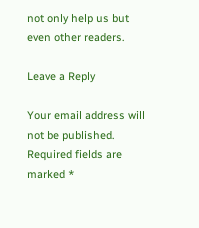not only help us but even other readers.

Leave a Reply

Your email address will not be published. Required fields are marked *